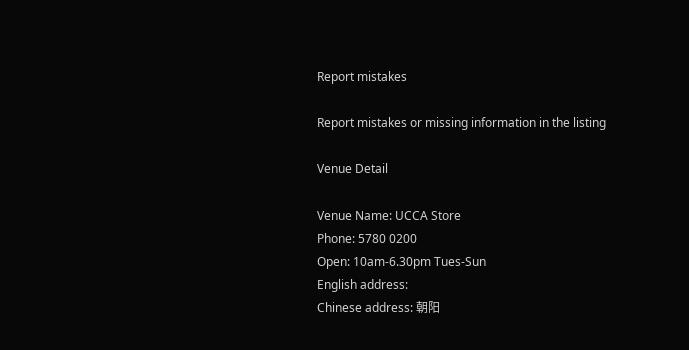Report mistakes

Report mistakes or missing information in the listing

Venue Detail

Venue Name: UCCA Store
Phone: 5780 0200
Open: 10am-6.30pm Tues-Sun
English address:
Chinese address: 朝阳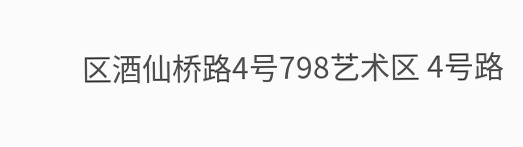区酒仙桥路4号798艺术区 4号路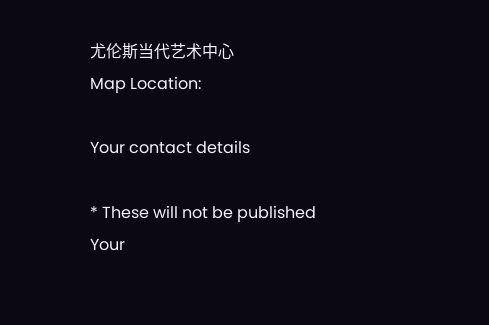尤伦斯当代艺术中心
Map Location:

Your contact details

* These will not be published
Your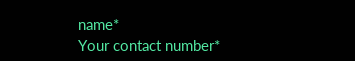name*
Your contact number*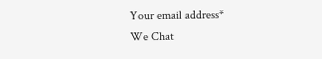Your email address*
We Chat